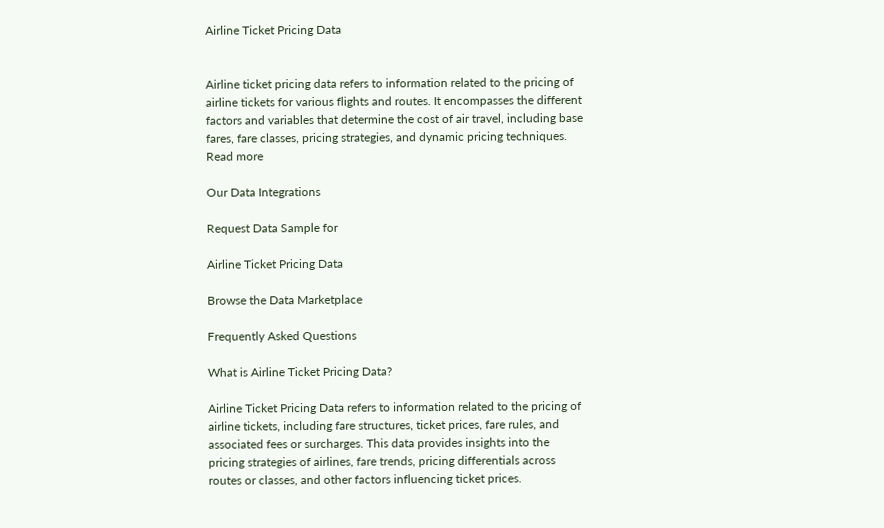Airline Ticket Pricing Data


Airline ticket pricing data refers to information related to the pricing of airline tickets for various flights and routes. It encompasses the different factors and variables that determine the cost of air travel, including base fares, fare classes, pricing strategies, and dynamic pricing techniques. Read more

Our Data Integrations

Request Data Sample for

Airline Ticket Pricing Data

Browse the Data Marketplace

Frequently Asked Questions

What is Airline Ticket Pricing Data?

Airline Ticket Pricing Data refers to information related to the pricing of airline tickets, including fare structures, ticket prices, fare rules, and associated fees or surcharges. This data provides insights into the pricing strategies of airlines, fare trends, pricing differentials across routes or classes, and other factors influencing ticket prices.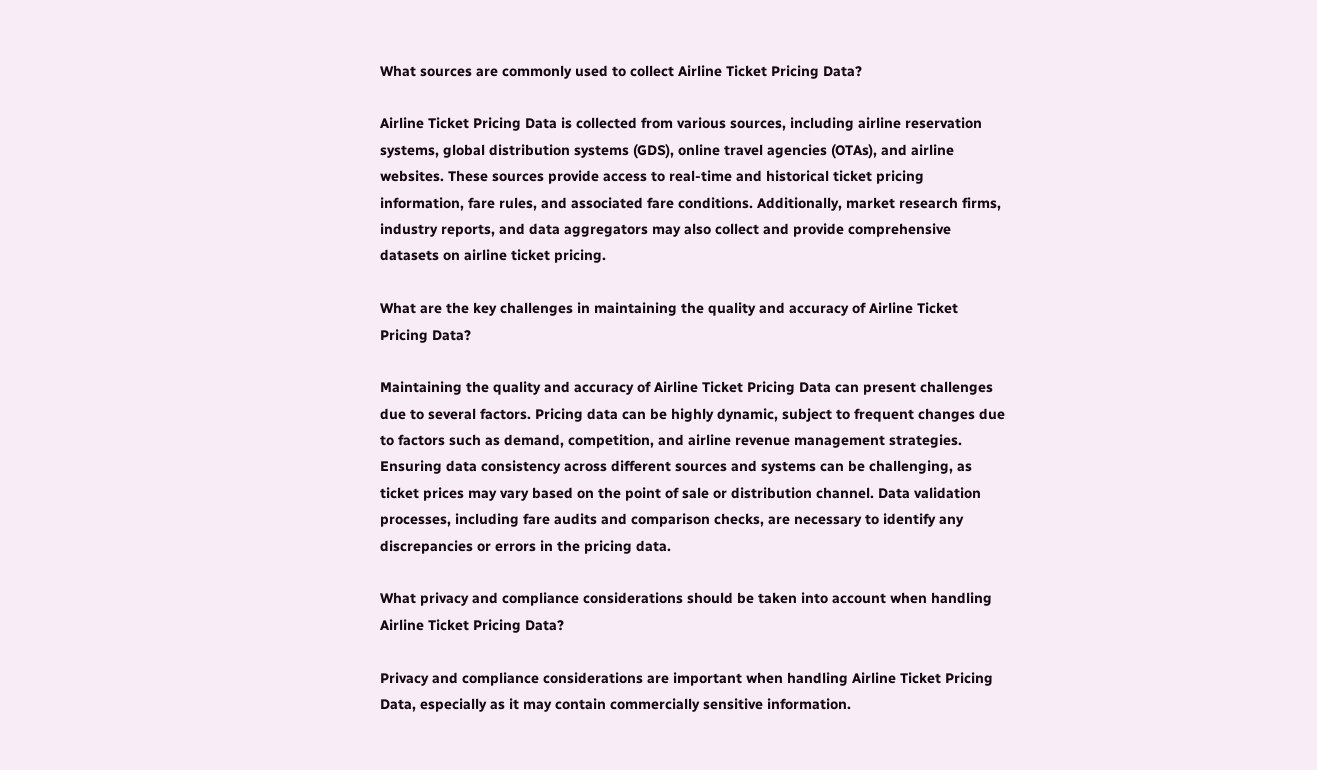What sources are commonly used to collect Airline Ticket Pricing Data?

Airline Ticket Pricing Data is collected from various sources, including airline reservation systems, global distribution systems (GDS), online travel agencies (OTAs), and airline websites. These sources provide access to real-time and historical ticket pricing information, fare rules, and associated fare conditions. Additionally, market research firms, industry reports, and data aggregators may also collect and provide comprehensive datasets on airline ticket pricing.

What are the key challenges in maintaining the quality and accuracy of Airline Ticket Pricing Data?

Maintaining the quality and accuracy of Airline Ticket Pricing Data can present challenges due to several factors. Pricing data can be highly dynamic, subject to frequent changes due to factors such as demand, competition, and airline revenue management strategies. Ensuring data consistency across different sources and systems can be challenging, as ticket prices may vary based on the point of sale or distribution channel. Data validation processes, including fare audits and comparison checks, are necessary to identify any discrepancies or errors in the pricing data.

What privacy and compliance considerations should be taken into account when handling Airline Ticket Pricing Data?

Privacy and compliance considerations are important when handling Airline Ticket Pricing Data, especially as it may contain commercially sensitive information.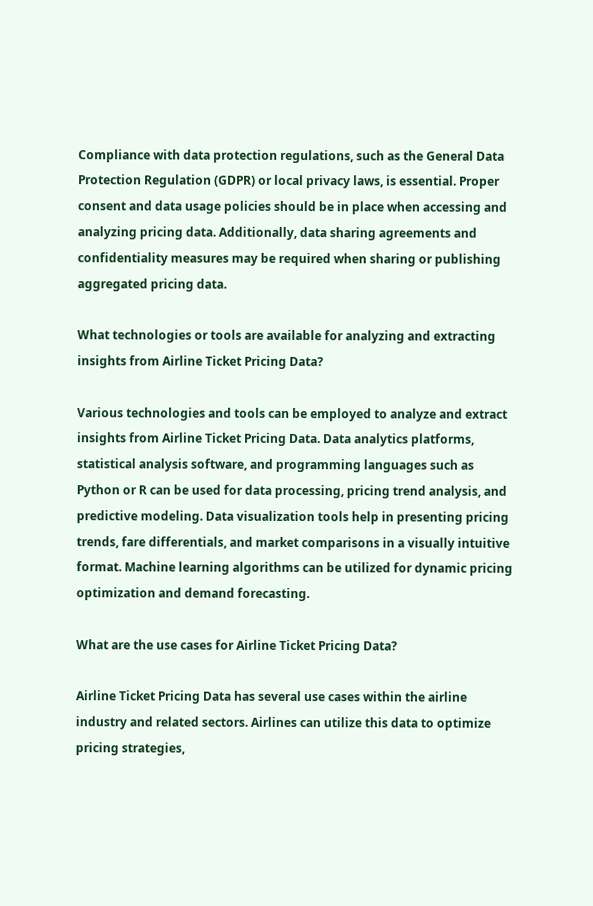Compliance with data protection regulations, such as the General Data Protection Regulation (GDPR) or local privacy laws, is essential. Proper consent and data usage policies should be in place when accessing and analyzing pricing data. Additionally, data sharing agreements and confidentiality measures may be required when sharing or publishing aggregated pricing data.

What technologies or tools are available for analyzing and extracting insights from Airline Ticket Pricing Data?

Various technologies and tools can be employed to analyze and extract insights from Airline Ticket Pricing Data. Data analytics platforms, statistical analysis software, and programming languages such as Python or R can be used for data processing, pricing trend analysis, and predictive modeling. Data visualization tools help in presenting pricing trends, fare differentials, and market comparisons in a visually intuitive format. Machine learning algorithms can be utilized for dynamic pricing optimization and demand forecasting.

What are the use cases for Airline Ticket Pricing Data?

Airline Ticket Pricing Data has several use cases within the airline industry and related sectors. Airlines can utilize this data to optimize pricing strategies,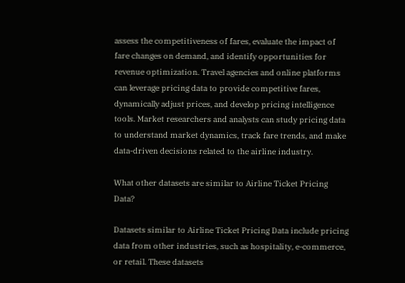assess the competitiveness of fares, evaluate the impact of fare changes on demand, and identify opportunities for revenue optimization. Travel agencies and online platforms can leverage pricing data to provide competitive fares, dynamically adjust prices, and develop pricing intelligence tools. Market researchers and analysts can study pricing data to understand market dynamics, track fare trends, and make data-driven decisions related to the airline industry.

What other datasets are similar to Airline Ticket Pricing Data?

Datasets similar to Airline Ticket Pricing Data include pricing data from other industries, such as hospitality, e-commerce, or retail. These datasets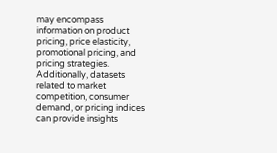may encompass information on product pricing, price elasticity, promotional pricing, and pricing strategies. Additionally, datasets related to market competition, consumer demand, or pricing indices can provide insights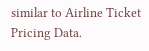similar to Airline Ticket Pricing Data.